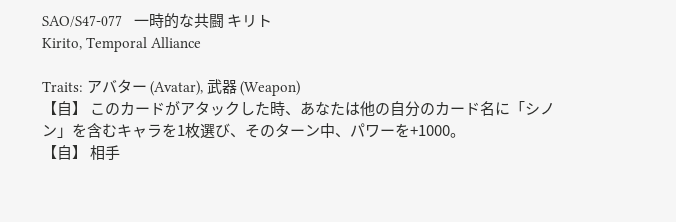SAO/S47-077   一時的な共闘 キリト
Kirito, Temporal Alliance

Traits: アバター (Avatar), 武器 (Weapon)
【自】 このカードがアタックした時、あなたは他の自分のカード名に「シノン」を含むキャラを1枚選び、そのターン中、パワーを+1000。
【自】 相手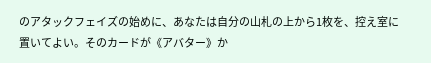のアタックフェイズの始めに、あなたは自分の山札の上から1枚を、控え室に置いてよい。そのカードが《アバター》か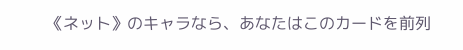《ネット》のキャラなら、あなたはこのカードを前列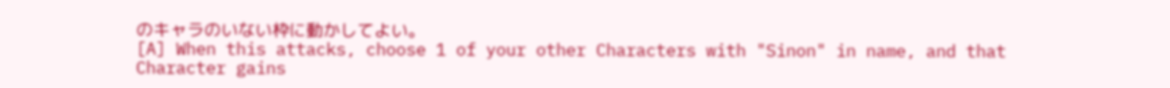のキャラのいない枠に動かしてよい。
[A] When this attacks, choose 1 of your other Characters with "Sinon" in name, and that Character gains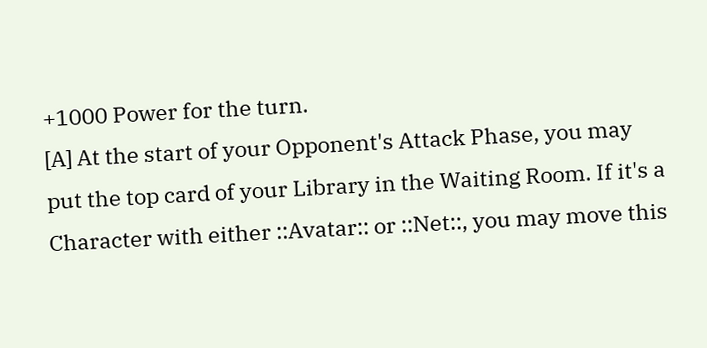+1000 Power for the turn.
[A] At the start of your Opponent's Attack Phase, you may put the top card of your Library in the Waiting Room. If it's a Character with either ::Avatar:: or ::Net::, you may move this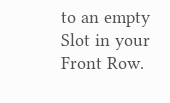to an empty Slot in your Front Row.